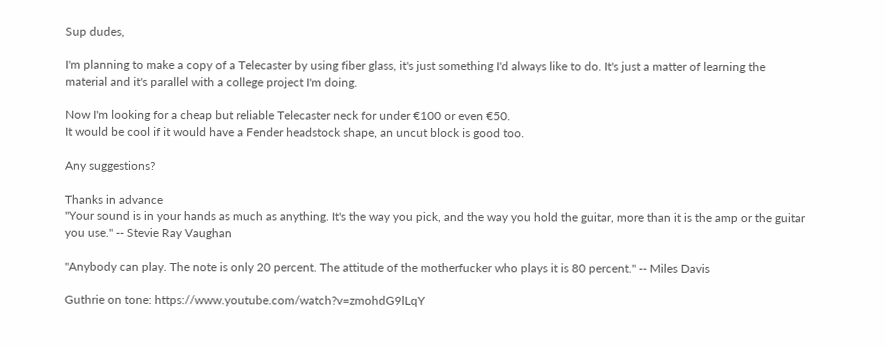Sup dudes,

I'm planning to make a copy of a Telecaster by using fiber glass, it's just something I'd always like to do. It's just a matter of learning the material and it's parallel with a college project I'm doing.

Now I'm looking for a cheap but reliable Telecaster neck for under €100 or even €50.
It would be cool if it would have a Fender headstock shape, an uncut block is good too.

Any suggestions?

Thanks in advance
"Your sound is in your hands as much as anything. It's the way you pick, and the way you hold the guitar, more than it is the amp or the guitar you use." -- Stevie Ray Vaughan

"Anybody can play. The note is only 20 percent. The attitude of the motherfucker who plays it is 80 percent." -- Miles Davis

Guthrie on tone: https://www.youtube.com/watch?v=zmohdG9lLqY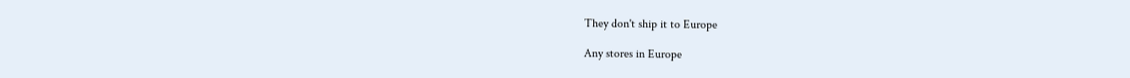They don't ship it to Europe

Any stores in Europe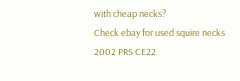with cheap necks?
Check ebay for used squire necks
2002 PRS CE22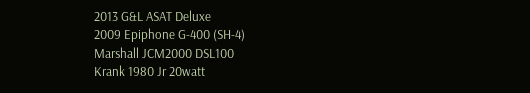2013 G&L ASAT Deluxe
2009 Epiphone G-400 (SH-4)
Marshall JCM2000 DSL100
Krank 1980 Jr 20watt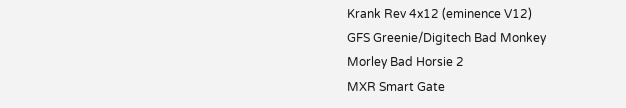Krank Rev 4x12 (eminence V12)
GFS Greenie/Digitech Bad Monkey
Morley Bad Horsie 2
MXR Smart Gate